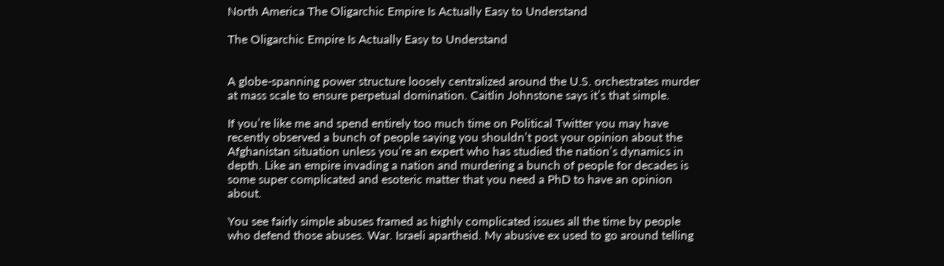North America The Oligarchic Empire Is Actually Easy to Understand

The Oligarchic Empire Is Actually Easy to Understand


A globe-spanning power structure loosely centralized around the U.S. orchestrates murder at mass scale to ensure perpetual domination. Caitlin Johnstone says it’s that simple.

If you’re like me and spend entirely too much time on Political Twitter you may have recently observed a bunch of people saying you shouldn’t post your opinion about the Afghanistan situation unless you’re an expert who has studied the nation’s dynamics in depth. Like an empire invading a nation and murdering a bunch of people for decades is some super complicated and esoteric matter that you need a PhD to have an opinion about.

You see fairly simple abuses framed as highly complicated issues all the time by people who defend those abuses. War. Israeli apartheid. My abusive ex used to go around telling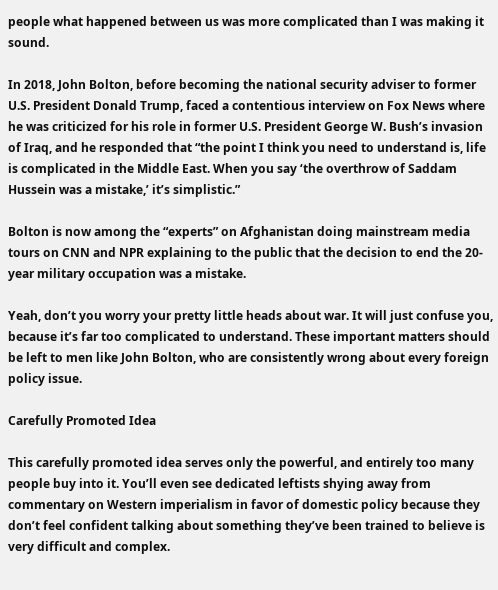people what happened between us was more complicated than I was making it sound.

In 2018, John Bolton, before becoming the national security adviser to former U.S. President Donald Trump, faced a contentious interview on Fox News where he was criticized for his role in former U.S. President George W. Bush’s invasion of Iraq, and he responded that “the point I think you need to understand is, life is complicated in the Middle East. When you say ‘the overthrow of Saddam Hussein was a mistake,’ it’s simplistic.”

Bolton is now among the “experts” on Afghanistan doing mainstream media tours on CNN and NPR explaining to the public that the decision to end the 20-year military occupation was a mistake.

Yeah, don’t you worry your pretty little heads about war. It will just confuse you, because it’s far too complicated to understand. These important matters should be left to men like John Bolton, who are consistently wrong about every foreign policy issue.

Carefully Promoted Idea

This carefully promoted idea serves only the powerful, and entirely too many people buy into it. You’ll even see dedicated leftists shying away from commentary on Western imperialism in favor of domestic policy because they don’t feel confident talking about something they’ve been trained to believe is very difficult and complex.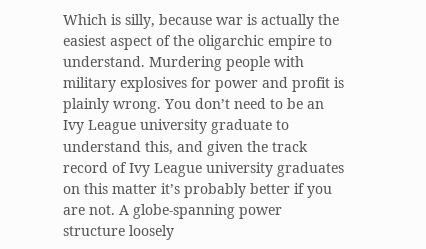Which is silly, because war is actually the easiest aspect of the oligarchic empire to understand. Murdering people with military explosives for power and profit is plainly wrong. You don’t need to be an Ivy League university graduate to understand this, and given the track record of Ivy League university graduates on this matter it’s probably better if you are not. A globe-spanning power structure loosely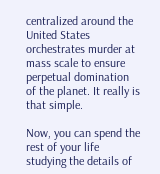centralized around the United States orchestrates murder at mass scale to ensure perpetual domination of the planet. It really is that simple.

Now, you can spend the rest of your life studying the details of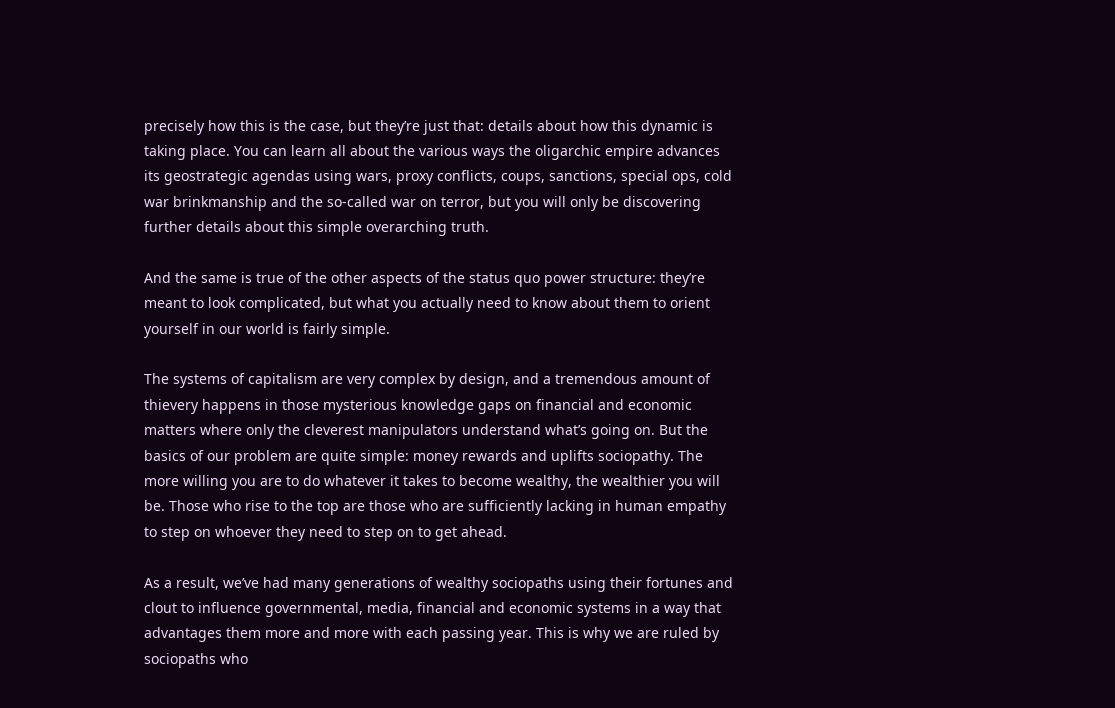precisely how this is the case, but they’re just that: details about how this dynamic is taking place. You can learn all about the various ways the oligarchic empire advances its geostrategic agendas using wars, proxy conflicts, coups, sanctions, special ops, cold war brinkmanship and the so-called war on terror, but you will only be discovering further details about this simple overarching truth.

And the same is true of the other aspects of the status quo power structure: they’re meant to look complicated, but what you actually need to know about them to orient yourself in our world is fairly simple.

The systems of capitalism are very complex by design, and a tremendous amount of thievery happens in those mysterious knowledge gaps on financial and economic matters where only the cleverest manipulators understand what’s going on. But the basics of our problem are quite simple: money rewards and uplifts sociopathy. The more willing you are to do whatever it takes to become wealthy, the wealthier you will be. Those who rise to the top are those who are sufficiently lacking in human empathy to step on whoever they need to step on to get ahead.

As a result, we’ve had many generations of wealthy sociopaths using their fortunes and clout to influence governmental, media, financial and economic systems in a way that advantages them more and more with each passing year. This is why we are ruled by sociopaths who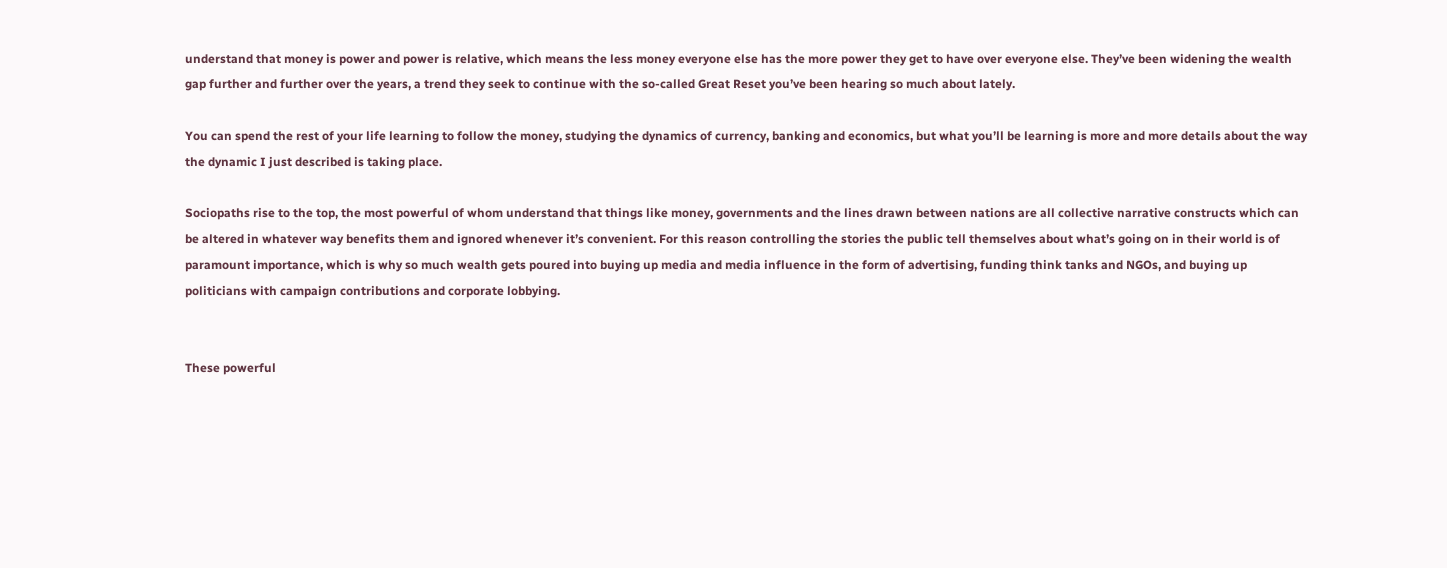understand that money is power and power is relative, which means the less money everyone else has the more power they get to have over everyone else. They’ve been widening the wealth gap further and further over the years, a trend they seek to continue with the so-called Great Reset you’ve been hearing so much about lately.

You can spend the rest of your life learning to follow the money, studying the dynamics of currency, banking and economics, but what you’ll be learning is more and more details about the way the dynamic I just described is taking place.

Sociopaths rise to the top, the most powerful of whom understand that things like money, governments and the lines drawn between nations are all collective narrative constructs which can be altered in whatever way benefits them and ignored whenever it’s convenient. For this reason controlling the stories the public tell themselves about what’s going on in their world is of paramount importance, which is why so much wealth gets poured into buying up media and media influence in the form of advertising, funding think tanks and NGOs, and buying up politicians with campaign contributions and corporate lobbying.


These powerful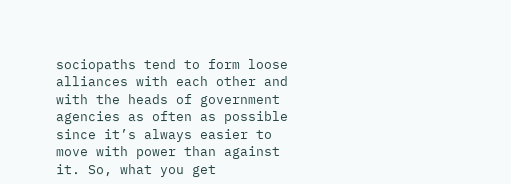sociopaths tend to form loose alliances with each other and with the heads of government agencies as often as possible since it’s always easier to move with power than against it. So, what you get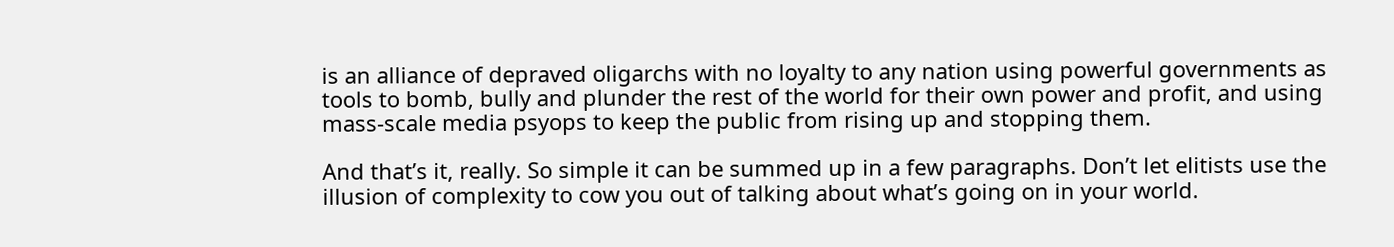is an alliance of depraved oligarchs with no loyalty to any nation using powerful governments as tools to bomb, bully and plunder the rest of the world for their own power and profit, and using mass-scale media psyops to keep the public from rising up and stopping them.

And that’s it, really. So simple it can be summed up in a few paragraphs. Don’t let elitists use the illusion of complexity to cow you out of talking about what’s going on in your world.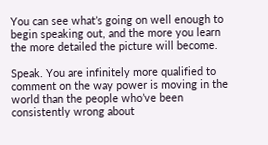You can see what’s going on well enough to begin speaking out, and the more you learn the more detailed the picture will become.

Speak. You are infinitely more qualified to comment on the way power is moving in the world than the people who’ve been consistently wrong about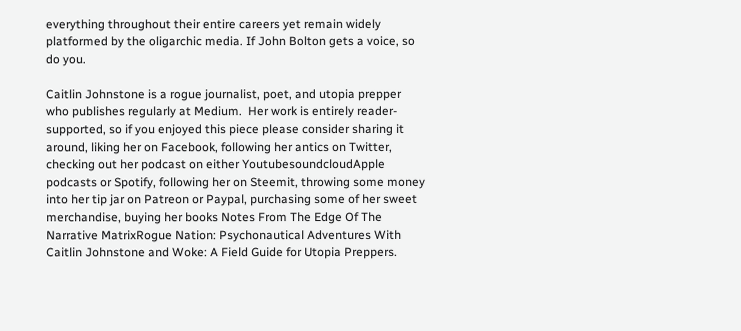everything throughout their entire careers yet remain widely platformed by the oligarchic media. If John Bolton gets a voice, so do you.

Caitlin Johnstone is a rogue journalist, poet, and utopia prepper who publishes regularly at Medium.  Her work is entirely reader-supported, so if you enjoyed this piece please consider sharing it around, liking her on Facebook, following her antics on Twitter, checking out her podcast on either YoutubesoundcloudApple podcasts or Spotify, following her on Steemit, throwing some money into her tip jar on Patreon or Paypal, purchasing some of her sweet merchandise, buying her books Notes From The Edge Of The Narrative MatrixRogue Nation: Psychonautical Adventures With Caitlin Johnstone and Woke: A Field Guide for Utopia Preppers.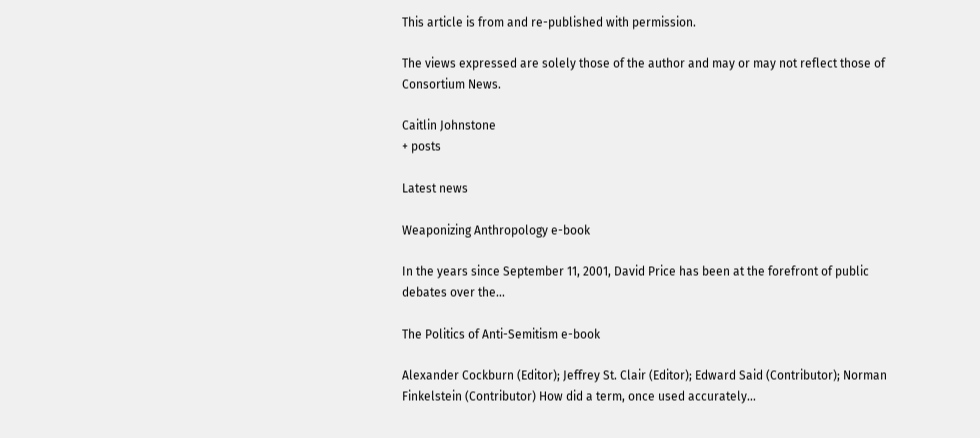This article is from and re-published with permission.

The views expressed are solely those of the author and may or may not reflect those of Consortium News.

Caitlin Johnstone
+ posts

Latest news

Weaponizing Anthropology e-book

In the years since September 11, 2001, David Price has been at the forefront of public debates over the...

The Politics of Anti-Semitism e-book

Alexander Cockburn (Editor); Jeffrey St. Clair (Editor); Edward Said (Contributor); Norman Finkelstein (Contributor) How did a term, once used accurately...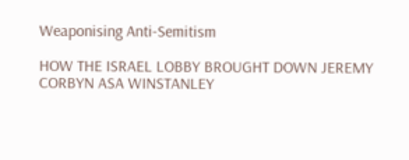Weaponising Anti-Semitism

HOW THE ISRAEL LOBBY BROUGHT DOWN JEREMY CORBYN ASA WINSTANLEY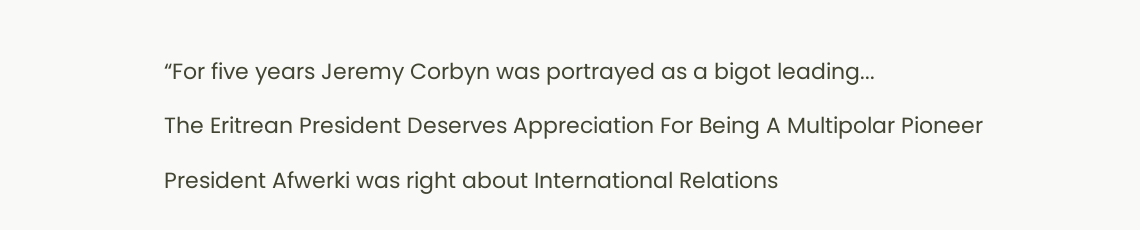“For five years Jeremy Corbyn was portrayed as a bigot leading...

The Eritrean President Deserves Appreciation For Being A Multipolar Pioneer

President Afwerki was right about International Relations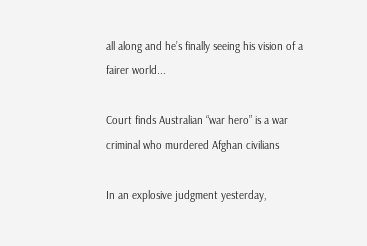all along and he’s finally seeing his vision of a fairer world...

Court finds Australian “war hero” is a war criminal who murdered Afghan civilians

In an explosive judgment yesterday,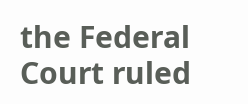the Federal Court ruled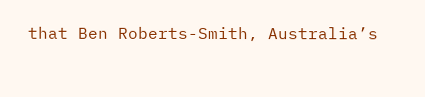that Ben Roberts-Smith, Australia’s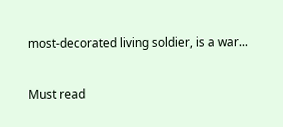most-decorated living soldier, is a war...

Must read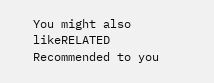You might also likeRELATED
Recommended to you